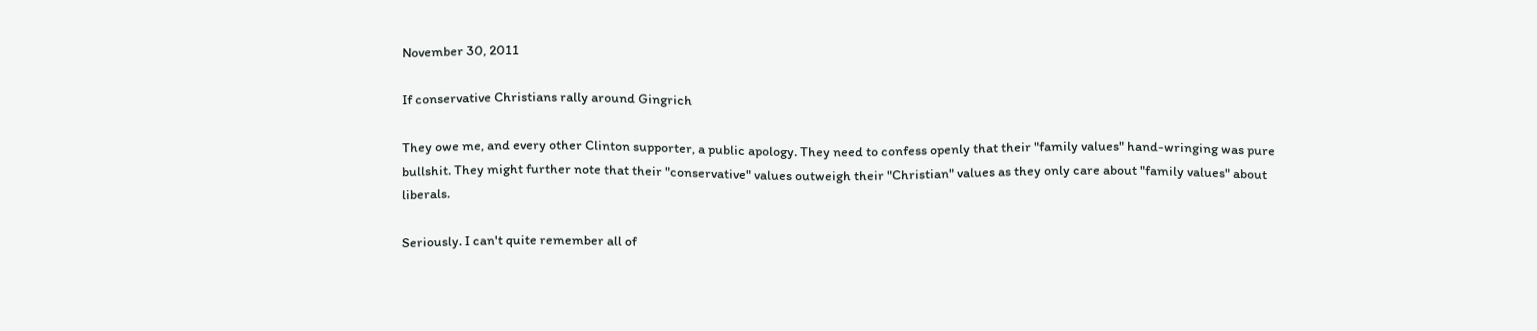November 30, 2011

If conservative Christians rally around Gingrich

They owe me, and every other Clinton supporter, a public apology. They need to confess openly that their "family values" hand-wringing was pure bullshit. They might further note that their "conservative" values outweigh their "Christian" values as they only care about "family values" about liberals.

Seriously. I can't quite remember all of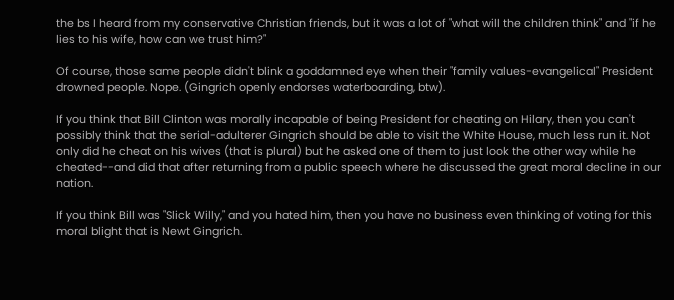the bs I heard from my conservative Christian friends, but it was a lot of "what will the children think" and "if he lies to his wife, how can we trust him?"

Of course, those same people didn't blink a goddamned eye when their "family values-evangelical" President drowned people. Nope. (Gingrich openly endorses waterboarding, btw).

If you think that Bill Clinton was morally incapable of being President for cheating on Hilary, then you can't possibly think that the serial-adulterer Gingrich should be able to visit the White House, much less run it. Not only did he cheat on his wives (that is plural) but he asked one of them to just look the other way while he cheated--and did that after returning from a public speech where he discussed the great moral decline in our nation.

If you think Bill was "Slick Willy," and you hated him, then you have no business even thinking of voting for this moral blight that is Newt Gingrich.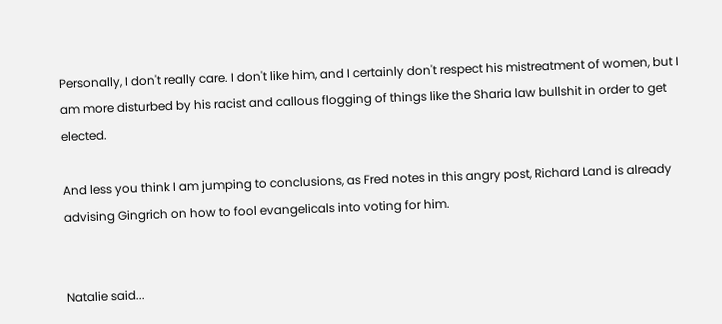Personally, I don't really care. I don't like him, and I certainly don't respect his mistreatment of women, but I am more disturbed by his racist and callous flogging of things like the Sharia law bullshit in order to get elected.

And less you think I am jumping to conclusions, as Fred notes in this angry post, Richard Land is already advising Gingrich on how to fool evangelicals into voting for him.


Natalie said...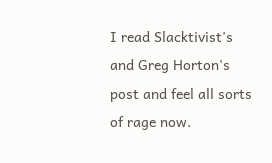I read Slacktivist's and Greg Horton's post and feel all sorts of rage now.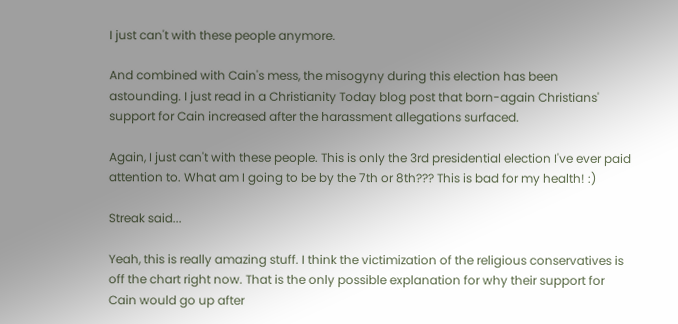I just can't with these people anymore.

And combined with Cain's mess, the misogyny during this election has been astounding. I just read in a Christianity Today blog post that born-again Christians' support for Cain increased after the harassment allegations surfaced.

Again, I just can't with these people. This is only the 3rd presidential election I've ever paid attention to. What am I going to be by the 7th or 8th??? This is bad for my health! :)

Streak said...

Yeah, this is really amazing stuff. I think the victimization of the religious conservatives is off the chart right now. That is the only possible explanation for why their support for Cain would go up after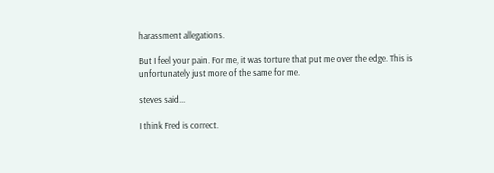harassment allegations.

But I feel your pain. For me, it was torture that put me over the edge. This is unfortunately just more of the same for me.

steves said...

I think Fred is correct.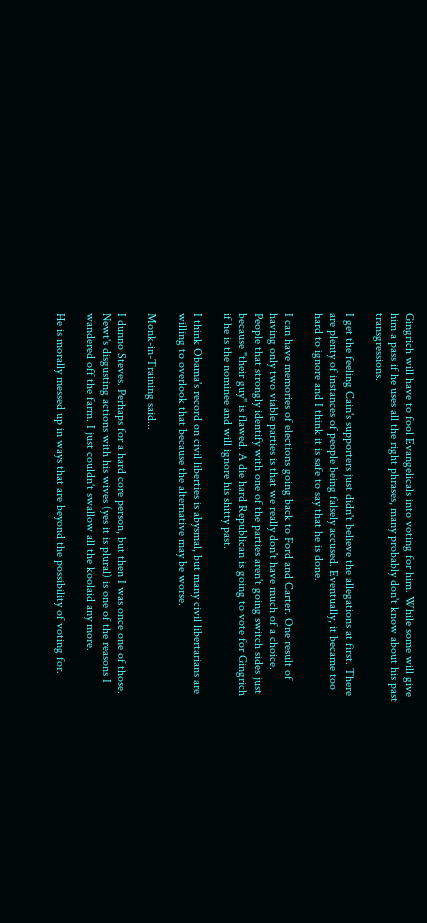Gingrich will have to fool Evangelicals into voting for him. While some will give him a pass if he uses all the right phrases, many probably don't know about his past transgressions.

I get the feeling Cain's supporters just didn't believe the allegations at first. There are plenty of instances of people being falsely accused. Eventually, it became too hard to ignore and I think it is safe to say that he is done.

I can have memories of elections going back to Ford and Carter. One result of having only two viable parties is that we really don't have much of a choice. People that strongly identify with one of the parties aren't going switch sides just because "their guy" is flawed. A die hard Republican is going to vote for Gingrich if he is the nominee and will ignore his shitty past.

I think Obama's record on civil liberties is abysmal, but many civil libertarians are willing to overlook that because the alternative may be worse.

Monk-in-Training said...

I dunno Steves. Perhaps for a hard core person, but then I was once one of those. Newt's disgusting actions with his wives (yes it is plural) is one of the reasons I wandered off the farm. I just couldn't swallow all the koolaid any more.

He is morally messed up in ways that are beyond the possibility of voting for.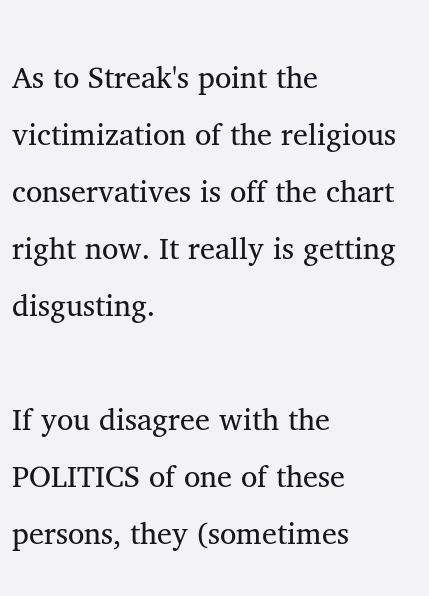As to Streak's point the victimization of the religious conservatives is off the chart right now. It really is getting disgusting.

If you disagree with the POLITICS of one of these persons, they (sometimes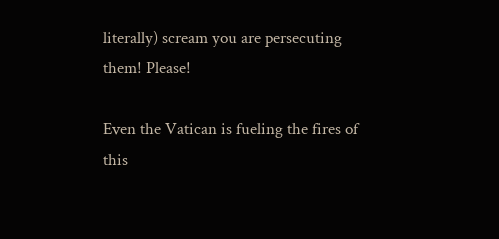literally) scream you are persecuting them! Please!

Even the Vatican is fueling the fires of this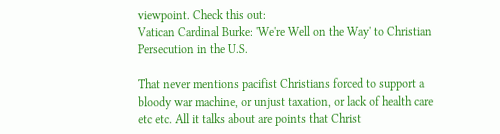viewpoint. Check this out:
Vatican Cardinal Burke: 'We're Well on the Way' to Christian Persecution in the U.S.

That never mentions pacifist Christians forced to support a bloody war machine, or unjust taxation, or lack of health care etc etc. All it talks about are points that Christ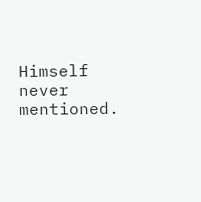Himself never mentioned.